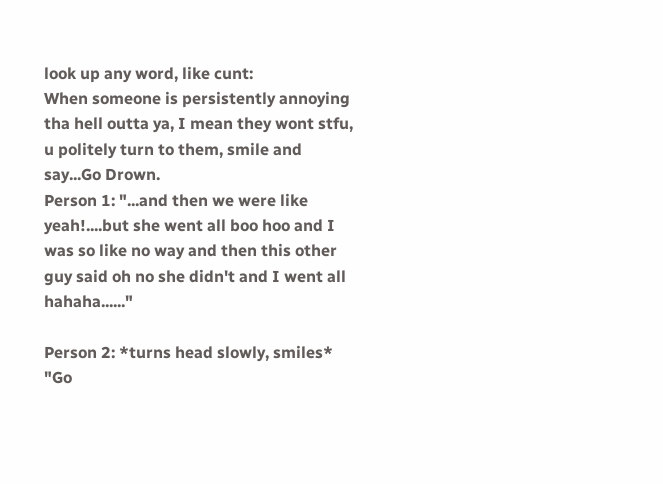look up any word, like cunt:
When someone is persistently annoying tha hell outta ya, I mean they wont stfu, u politely turn to them, smile and say...Go Drown.
Person 1: "...and then we were like yeah!....but she went all boo hoo and I was so like no way and then this other guy said oh no she didn't and I went all hahaha......"

Person 2: *turns head slowly, smiles* "Go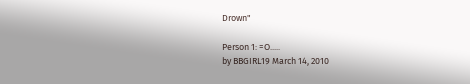Drown"

Person 1: =O.....
by BBGIRL19 March 14, 2010